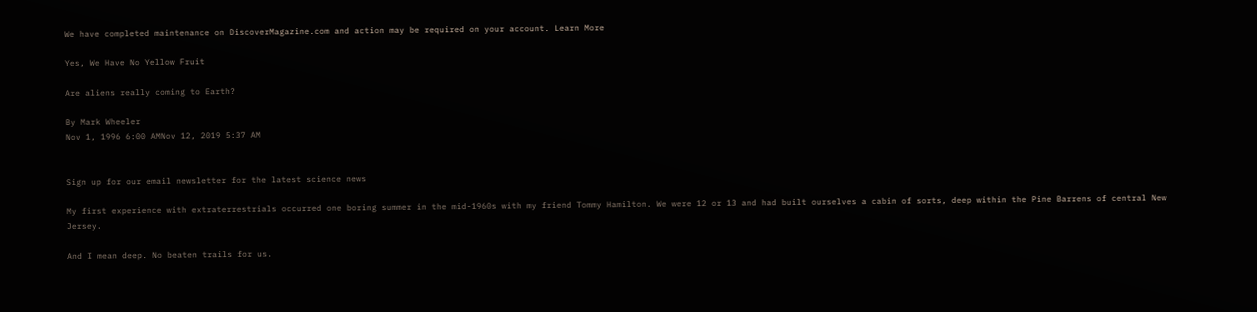We have completed maintenance on DiscoverMagazine.com and action may be required on your account. Learn More

Yes, We Have No Yellow Fruit

Are aliens really coming to Earth?

By Mark Wheeler
Nov 1, 1996 6:00 AMNov 12, 2019 5:37 AM


Sign up for our email newsletter for the latest science news

My first experience with extraterrestrials occurred one boring summer in the mid-1960s with my friend Tommy Hamilton. We were 12 or 13 and had built ourselves a cabin of sorts, deep within the Pine Barrens of central New Jersey.

And I mean deep. No beaten trails for us.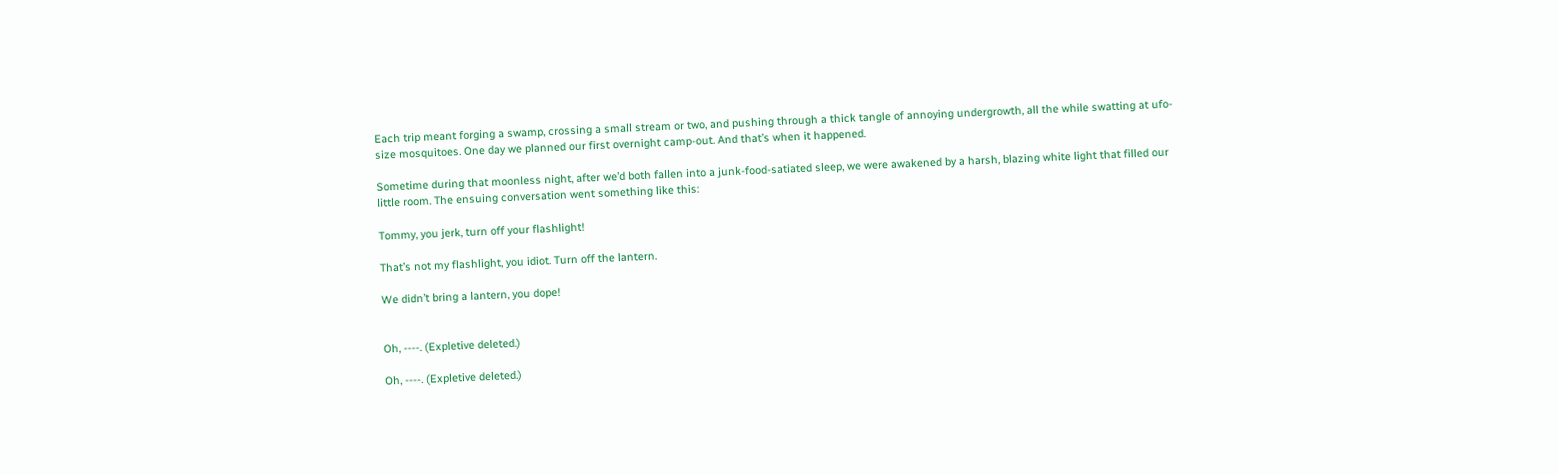Each trip meant forging a swamp, crossing a small stream or two, and pushing through a thick tangle of annoying undergrowth, all the while swatting at ufo-size mosquitoes. One day we planned our first overnight camp-out. And that’s when it happened.

Sometime during that moonless night, after we’d both fallen into a junk-food-satiated sleep, we were awakened by a harsh, blazing white light that filled our little room. The ensuing conversation went something like this:

Tommy, you jerk, turn off your flashlight!

That’s not my flashlight, you idiot. Turn off the lantern.

We didn’t bring a lantern, you dope!


Oh, ----. (Expletive deleted.)

Oh, ----. (Expletive deleted.)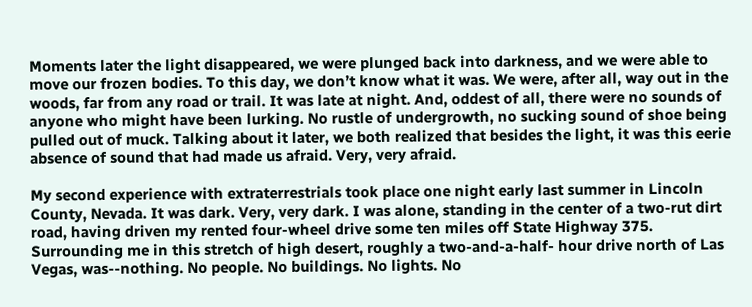Moments later the light disappeared, we were plunged back into darkness, and we were able to move our frozen bodies. To this day, we don’t know what it was. We were, after all, way out in the woods, far from any road or trail. It was late at night. And, oddest of all, there were no sounds of anyone who might have been lurking. No rustle of undergrowth, no sucking sound of shoe being pulled out of muck. Talking about it later, we both realized that besides the light, it was this eerie absence of sound that had made us afraid. Very, very afraid.

My second experience with extraterrestrials took place one night early last summer in Lincoln County, Nevada. It was dark. Very, very dark. I was alone, standing in the center of a two-rut dirt road, having driven my rented four-wheel drive some ten miles off State Highway 375. Surrounding me in this stretch of high desert, roughly a two-and-a-half- hour drive north of Las Vegas, was--nothing. No people. No buildings. No lights. No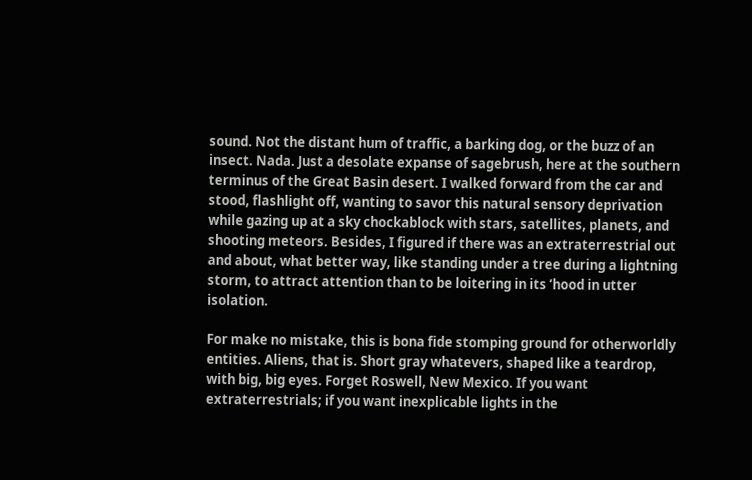sound. Not the distant hum of traffic, a barking dog, or the buzz of an insect. Nada. Just a desolate expanse of sagebrush, here at the southern terminus of the Great Basin desert. I walked forward from the car and stood, flashlight off, wanting to savor this natural sensory deprivation while gazing up at a sky chockablock with stars, satellites, planets, and shooting meteors. Besides, I figured if there was an extraterrestrial out and about, what better way, like standing under a tree during a lightning storm, to attract attention than to be loitering in its ’hood in utter isolation.

For make no mistake, this is bona fide stomping ground for otherworldly entities. Aliens, that is. Short gray whatevers, shaped like a teardrop, with big, big eyes. Forget Roswell, New Mexico. If you want extraterrestrials; if you want inexplicable lights in the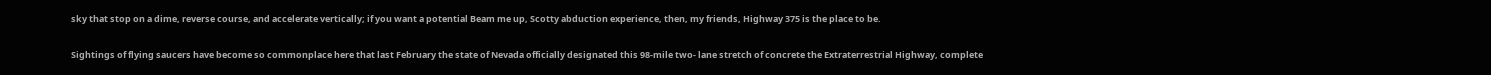sky that stop on a dime, reverse course, and accelerate vertically; if you want a potential Beam me up, Scotty abduction experience, then, my friends, Highway 375 is the place to be.

Sightings of flying saucers have become so commonplace here that last February the state of Nevada officially designated this 98-mile two- lane stretch of concrete the Extraterrestrial Highway, complete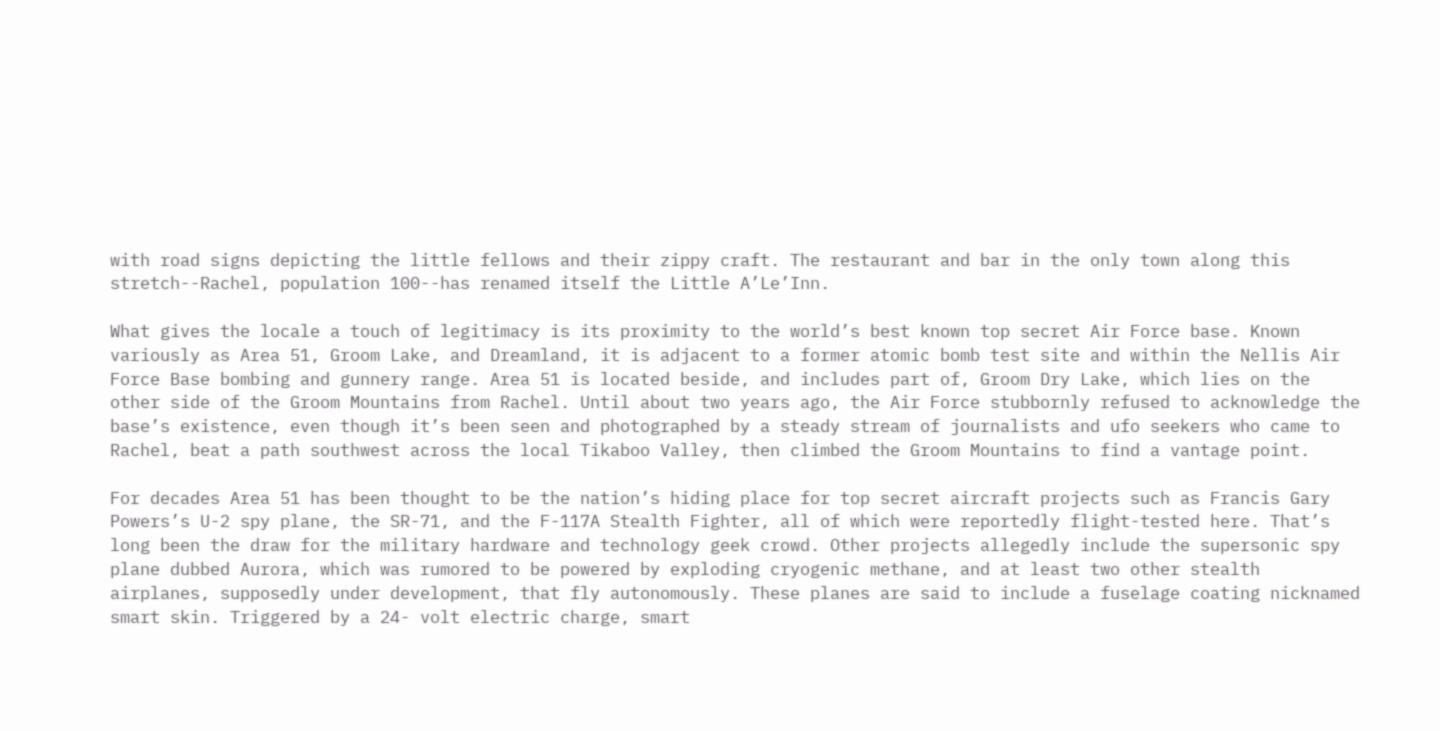with road signs depicting the little fellows and their zippy craft. The restaurant and bar in the only town along this stretch--Rachel, population 100--has renamed itself the Little A’Le’Inn.

What gives the locale a touch of legitimacy is its proximity to the world’s best known top secret Air Force base. Known variously as Area 51, Groom Lake, and Dreamland, it is adjacent to a former atomic bomb test site and within the Nellis Air Force Base bombing and gunnery range. Area 51 is located beside, and includes part of, Groom Dry Lake, which lies on the other side of the Groom Mountains from Rachel. Until about two years ago, the Air Force stubbornly refused to acknowledge the base’s existence, even though it’s been seen and photographed by a steady stream of journalists and ufo seekers who came to Rachel, beat a path southwest across the local Tikaboo Valley, then climbed the Groom Mountains to find a vantage point.

For decades Area 51 has been thought to be the nation’s hiding place for top secret aircraft projects such as Francis Gary Powers’s U-2 spy plane, the SR-71, and the F-117A Stealth Fighter, all of which were reportedly flight-tested here. That’s long been the draw for the military hardware and technology geek crowd. Other projects allegedly include the supersonic spy plane dubbed Aurora, which was rumored to be powered by exploding cryogenic methane, and at least two other stealth airplanes, supposedly under development, that fly autonomously. These planes are said to include a fuselage coating nicknamed smart skin. Triggered by a 24- volt electric charge, smart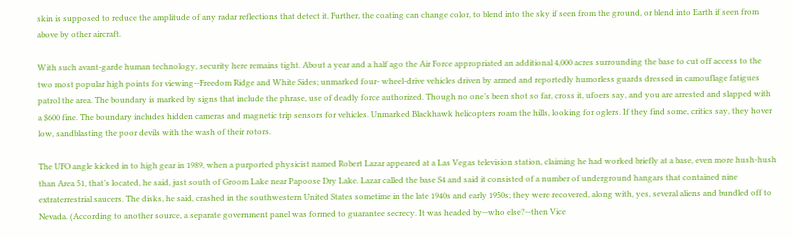skin is supposed to reduce the amplitude of any radar reflections that detect it. Further, the coating can change color, to blend into the sky if seen from the ground, or blend into Earth if seen from above by other aircraft.

With such avant-garde human technology, security here remains tight. About a year and a half ago the Air Force appropriated an additional 4,000 acres surrounding the base to cut off access to the two most popular high points for viewing--Freedom Ridge and White Sides; unmarked four- wheel-drive vehicles driven by armed and reportedly humorless guards dressed in camouflage fatigues patrol the area. The boundary is marked by signs that include the phrase, use of deadly force authorized. Though no one’s been shot so far, cross it, ufoers say, and you are arrested and slapped with a $600 fine. The boundary includes hidden cameras and magnetic trip sensors for vehicles. Unmarked Blackhawk helicopters roam the hills, looking for oglers. If they find some, critics say, they hover low, sandblasting the poor devils with the wash of their rotors.

The UFO angle kicked in to high gear in 1989, when a purported physicist named Robert Lazar appeared at a Las Vegas television station, claiming he had worked briefly at a base, even more hush-hush than Area 51, that’s located, he said, just south of Groom Lake near Papoose Dry Lake. Lazar called the base S4 and said it consisted of a number of underground hangars that contained nine extraterrestrial saucers. The disks, he said, crashed in the southwestern United States sometime in the late 1940s and early 1950s; they were recovered, along with, yes, several aliens and bundled off to Nevada. (According to another source, a separate government panel was formed to guarantee secrecy. It was headed by--who else?--then Vice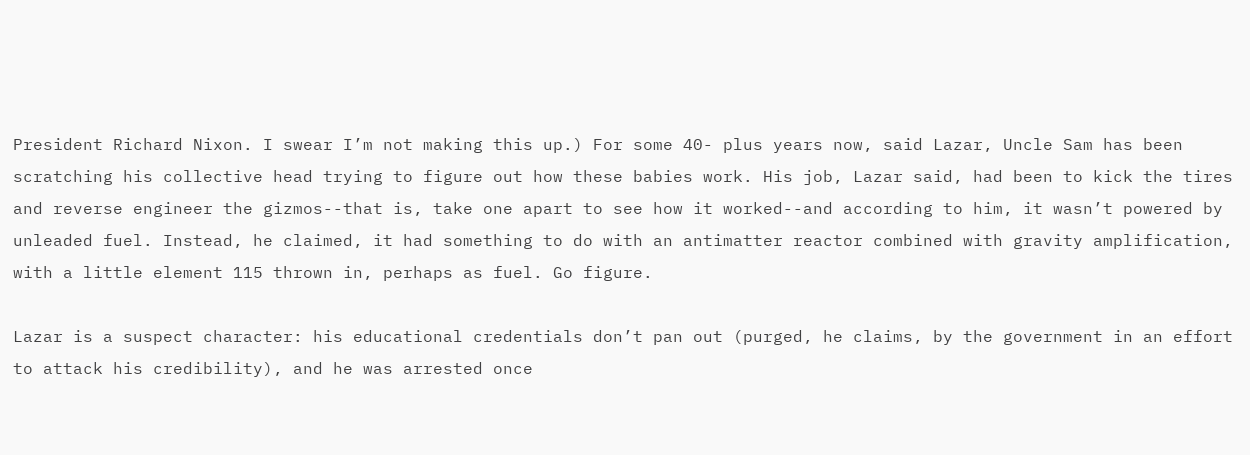President Richard Nixon. I swear I’m not making this up.) For some 40- plus years now, said Lazar, Uncle Sam has been scratching his collective head trying to figure out how these babies work. His job, Lazar said, had been to kick the tires and reverse engineer the gizmos--that is, take one apart to see how it worked--and according to him, it wasn’t powered by unleaded fuel. Instead, he claimed, it had something to do with an antimatter reactor combined with gravity amplification, with a little element 115 thrown in, perhaps as fuel. Go figure.

Lazar is a suspect character: his educational credentials don’t pan out (purged, he claims, by the government in an effort to attack his credibility), and he was arrested once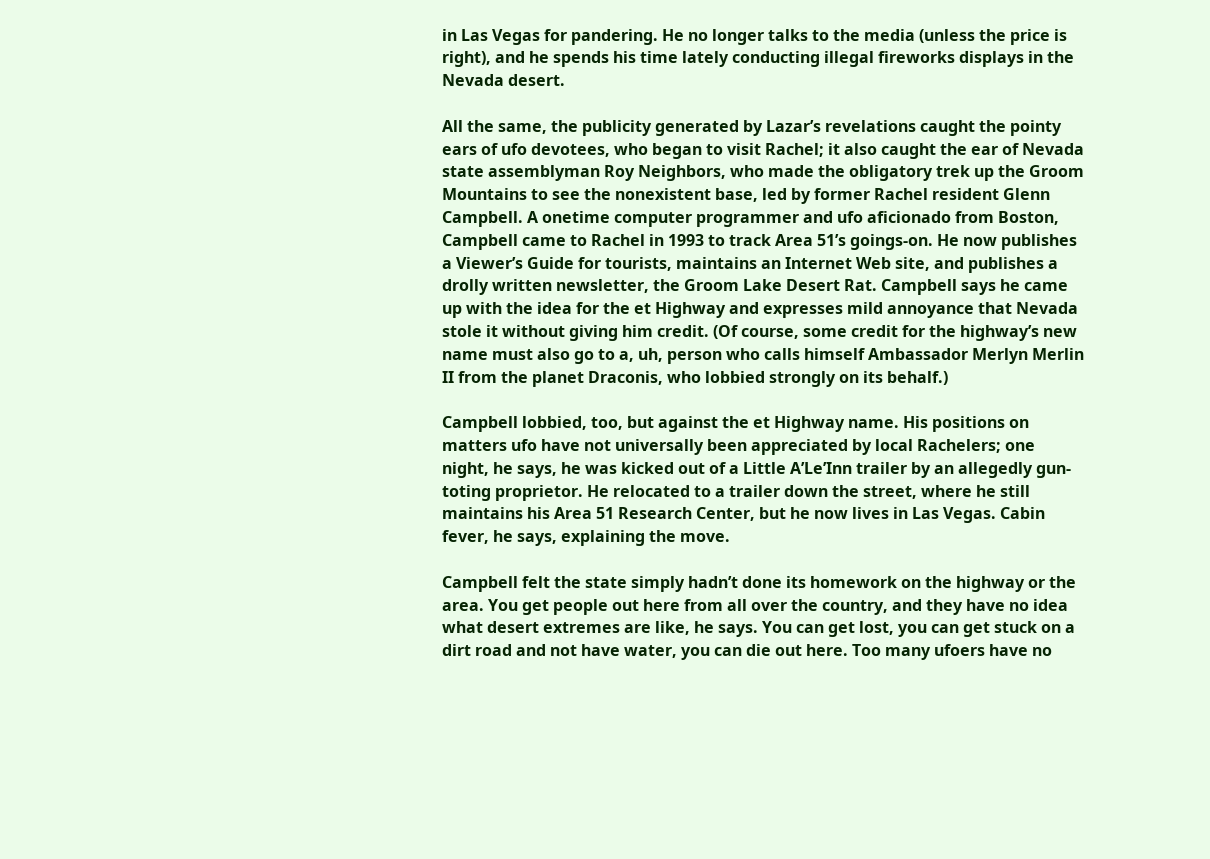in Las Vegas for pandering. He no longer talks to the media (unless the price is right), and he spends his time lately conducting illegal fireworks displays in the Nevada desert.

All the same, the publicity generated by Lazar’s revelations caught the pointy ears of ufo devotees, who began to visit Rachel; it also caught the ear of Nevada state assemblyman Roy Neighbors, who made the obligatory trek up the Groom Mountains to see the nonexistent base, led by former Rachel resident Glenn Campbell. A onetime computer programmer and ufo aficionado from Boston, Campbell came to Rachel in 1993 to track Area 51’s goings-on. He now publishes a Viewer’s Guide for tourists, maintains an Internet Web site, and publishes a drolly written newsletter, the Groom Lake Desert Rat. Campbell says he came up with the idea for the et Highway and expresses mild annoyance that Nevada stole it without giving him credit. (Of course, some credit for the highway’s new name must also go to a, uh, person who calls himself Ambassador Merlyn Merlin II from the planet Draconis, who lobbied strongly on its behalf.)

Campbell lobbied, too, but against the et Highway name. His positions on matters ufo have not universally been appreciated by local Rachelers; one night, he says, he was kicked out of a Little A’Le’Inn trailer by an allegedly gun-toting proprietor. He relocated to a trailer down the street, where he still maintains his Area 51 Research Center, but he now lives in Las Vegas. Cabin fever, he says, explaining the move.

Campbell felt the state simply hadn’t done its homework on the highway or the area. You get people out here from all over the country, and they have no idea what desert extremes are like, he says. You can get lost, you can get stuck on a dirt road and not have water, you can die out here. Too many ufoers have no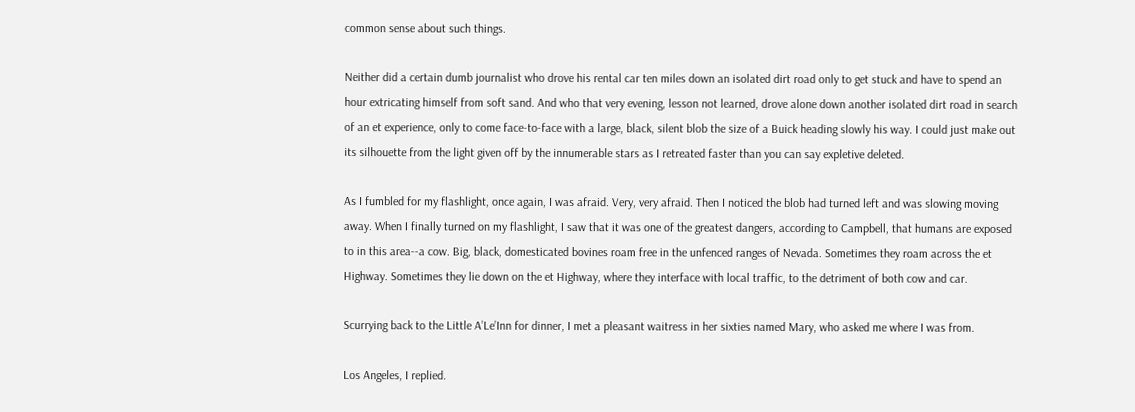common sense about such things.

Neither did a certain dumb journalist who drove his rental car ten miles down an isolated dirt road only to get stuck and have to spend an hour extricating himself from soft sand. And who that very evening, lesson not learned, drove alone down another isolated dirt road in search of an et experience, only to come face-to-face with a large, black, silent blob the size of a Buick heading slowly his way. I could just make out its silhouette from the light given off by the innumerable stars as I retreated faster than you can say expletive deleted.

As I fumbled for my flashlight, once again, I was afraid. Very, very afraid. Then I noticed the blob had turned left and was slowing moving away. When I finally turned on my flashlight, I saw that it was one of the greatest dangers, according to Campbell, that humans are exposed to in this area--a cow. Big, black, domesticated bovines roam free in the unfenced ranges of Nevada. Sometimes they roam across the et Highway. Sometimes they lie down on the et Highway, where they interface with local traffic, to the detriment of both cow and car.

Scurrying back to the Little A’Le’Inn for dinner, I met a pleasant waitress in her sixties named Mary, who asked me where I was from.

Los Angeles, I replied.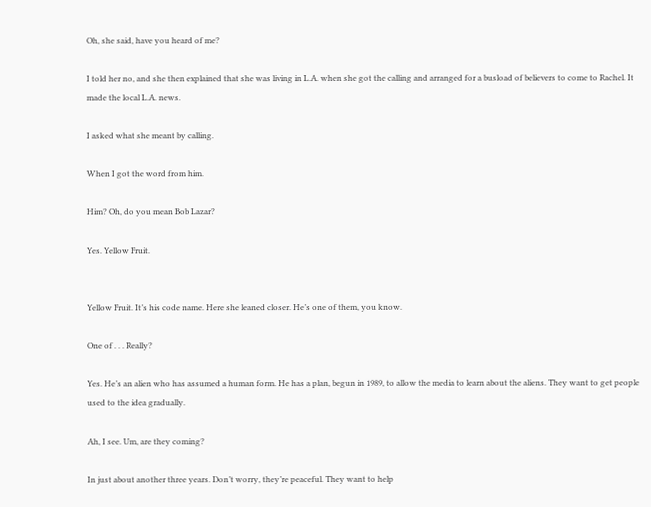Oh, she said, have you heard of me?

I told her no, and she then explained that she was living in L.A. when she got the calling and arranged for a busload of believers to come to Rachel. It made the local L.A. news.

I asked what she meant by calling.

When I got the word from him.

Him? Oh, do you mean Bob Lazar?

Yes. Yellow Fruit.


Yellow Fruit. It’s his code name. Here she leaned closer. He’s one of them, you know.

One of . . . Really?

Yes. He’s an alien who has assumed a human form. He has a plan, begun in 1989, to allow the media to learn about the aliens. They want to get people used to the idea gradually.

Ah, I see. Um, are they coming?

In just about another three years. Don’t worry, they’re peaceful. They want to help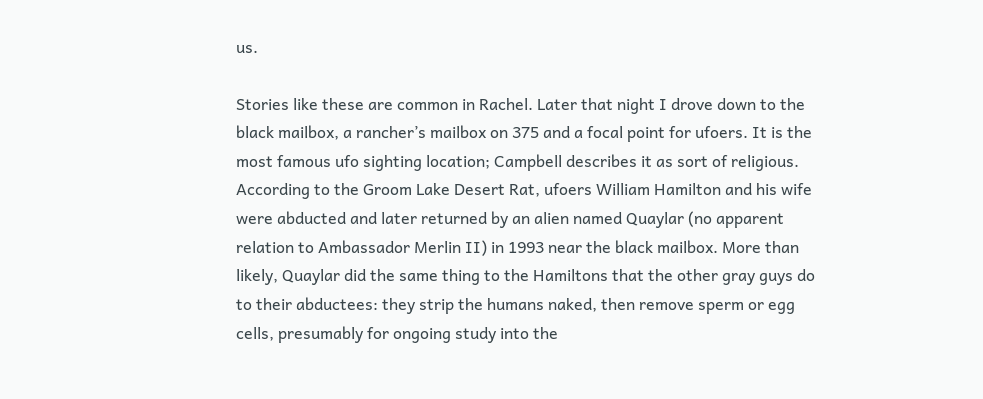us.

Stories like these are common in Rachel. Later that night I drove down to the black mailbox, a rancher’s mailbox on 375 and a focal point for ufoers. It is the most famous ufo sighting location; Campbell describes it as sort of religious. According to the Groom Lake Desert Rat, ufoers William Hamilton and his wife were abducted and later returned by an alien named Quaylar (no apparent relation to Ambassador Merlin II) in 1993 near the black mailbox. More than likely, Quaylar did the same thing to the Hamiltons that the other gray guys do to their abductees: they strip the humans naked, then remove sperm or egg cells, presumably for ongoing study into the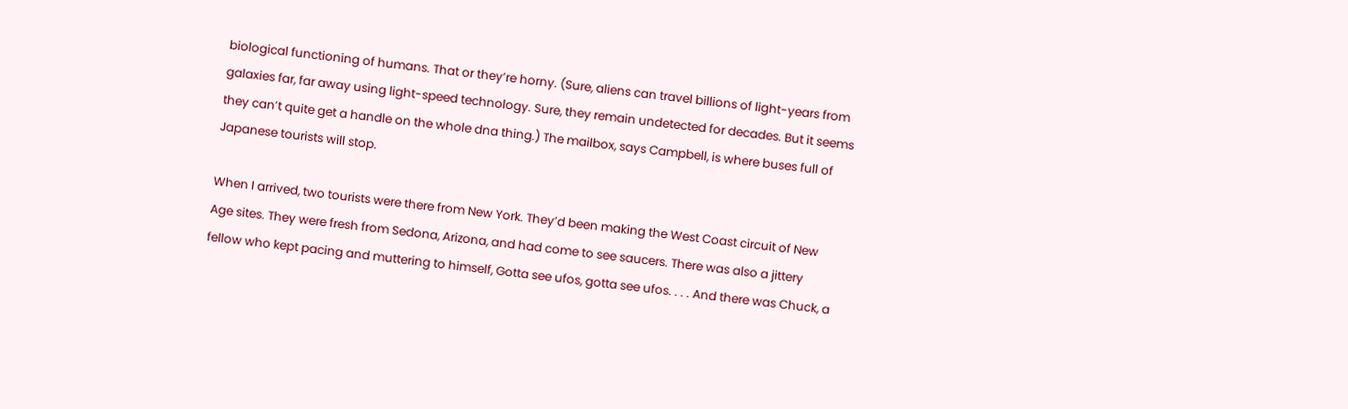biological functioning of humans. That or they’re horny. (Sure, aliens can travel billions of light-years from galaxies far, far away using light-speed technology. Sure, they remain undetected for decades. But it seems they can’t quite get a handle on the whole dna thing.) The mailbox, says Campbell, is where buses full of Japanese tourists will stop.

When I arrived, two tourists were there from New York. They’d been making the West Coast circuit of New Age sites. They were fresh from Sedona, Arizona, and had come to see saucers. There was also a jittery fellow who kept pacing and muttering to himself, Gotta see ufos, gotta see ufos. . . . And there was Chuck, a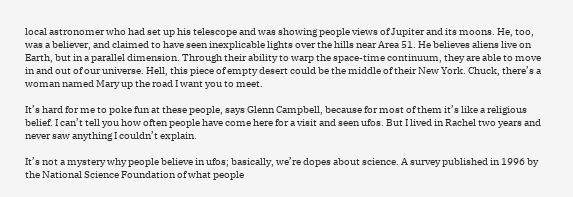local astronomer who had set up his telescope and was showing people views of Jupiter and its moons. He, too, was a believer, and claimed to have seen inexplicable lights over the hills near Area 51. He believes aliens live on Earth, but in a parallel dimension. Through their ability to warp the space-time continuum, they are able to move in and out of our universe. Hell, this piece of empty desert could be the middle of their New York. Chuck, there’s a woman named Mary up the road I want you to meet.

It’s hard for me to poke fun at these people, says Glenn Campbell, because for most of them it’s like a religious belief. I can’t tell you how often people have come here for a visit and seen ufos. But I lived in Rachel two years and never saw anything I couldn’t explain.

It’s not a mystery why people believe in ufos; basically, we’re dopes about science. A survey published in 1996 by the National Science Foundation of what people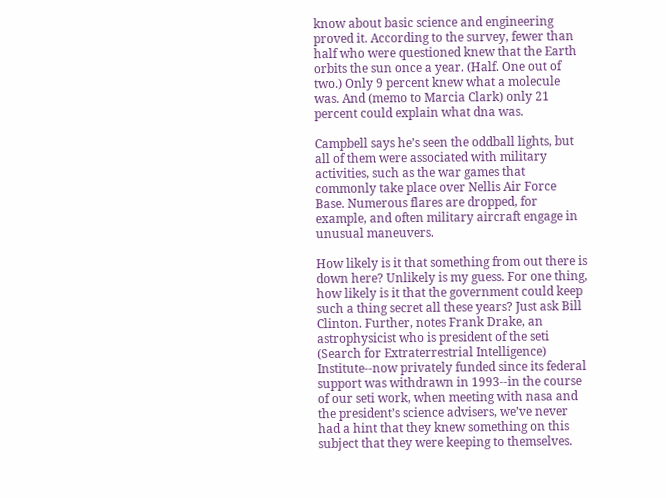know about basic science and engineering proved it. According to the survey, fewer than half who were questioned knew that the Earth orbits the sun once a year. (Half. One out of two.) Only 9 percent knew what a molecule was. And (memo to Marcia Clark) only 21 percent could explain what dna was.

Campbell says he’s seen the oddball lights, but all of them were associated with military activities, such as the war games that commonly take place over Nellis Air Force Base. Numerous flares are dropped, for example, and often military aircraft engage in unusual maneuvers.

How likely is it that something from out there is down here? Unlikely is my guess. For one thing, how likely is it that the government could keep such a thing secret all these years? Just ask Bill Clinton. Further, notes Frank Drake, an astrophysicist who is president of the seti (Search for Extraterrestrial Intelligence) Institute--now privately funded since its federal support was withdrawn in 1993--in the course of our seti work, when meeting with nasa and the president’s science advisers, we’ve never had a hint that they knew something on this subject that they were keeping to themselves.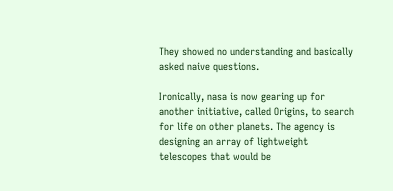They showed no understanding and basically asked naive questions.

Ironically, nasa is now gearing up for another initiative, called Origins, to search for life on other planets. The agency is designing an array of lightweight telescopes that would be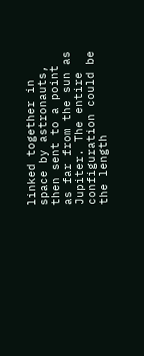linked together in space by astronauts, then sent to a point as far from the sun as Jupiter. The entire configuration could be the length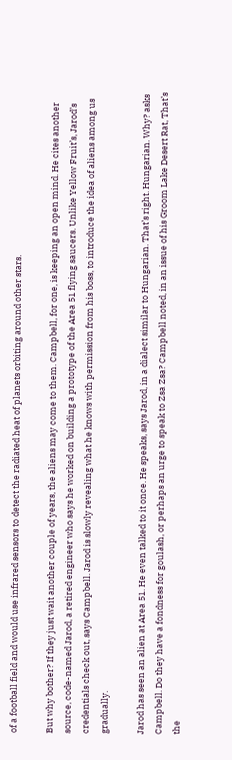of a football field and would use infrared sensors to detect the radiated heat of planets orbiting around other stars.

But why bother? If they just wait another couple of years, the aliens may come to them. Campbell, for one, is keeping an open mind. He cites another source, code-named Jarod, a retired engineer who says he worked on building a prototype of the Area 51 flying saucers. Unlike Yellow Fruit’s, Jarod’s credentials check out, says Campbell. Jarod is slowly revealing what he knows with permission from his boss, to introduce the idea of aliens among us gradually.

Jarod has seen an alien at Area 51. He even talked to it once. He speaks, says Jarod, in a dialect similar to Hungarian. That’s right. Hungarian. Why? asks Campbell. Do they have a fondness for goulash, or perhaps an urge to speak to Zsa Zsa? Campbell noted, in an issue of his Groom Lake Desert Rat, That’s the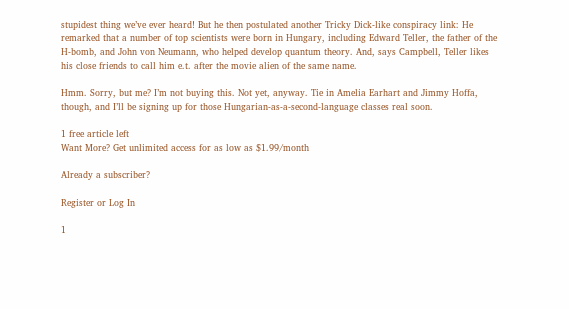stupidest thing we’ve ever heard! But he then postulated another Tricky Dick-like conspiracy link: He remarked that a number of top scientists were born in Hungary, including Edward Teller, the father of the H-bomb, and John von Neumann, who helped develop quantum theory. And, says Campbell, Teller likes his close friends to call him e.t. after the movie alien of the same name.

Hmm. Sorry, but me? I’m not buying this. Not yet, anyway. Tie in Amelia Earhart and Jimmy Hoffa, though, and I’ll be signing up for those Hungarian-as-a-second-language classes real soon.

1 free article left
Want More? Get unlimited access for as low as $1.99/month

Already a subscriber?

Register or Log In

1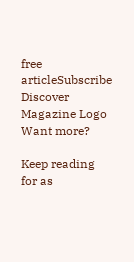free articleSubscribe
Discover Magazine Logo
Want more?

Keep reading for as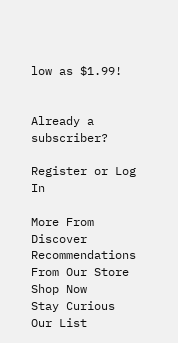low as $1.99!


Already a subscriber?

Register or Log In

More From Discover
Recommendations From Our Store
Shop Now
Stay Curious
Our List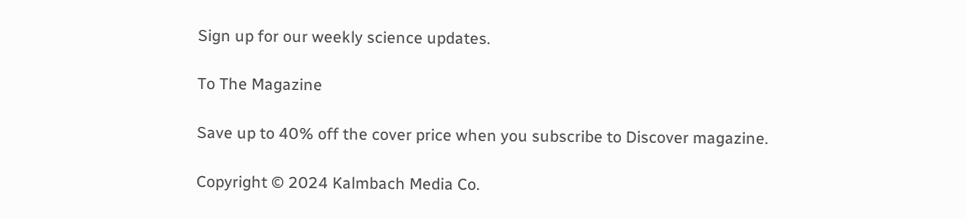Sign up for our weekly science updates.

To The Magazine

Save up to 40% off the cover price when you subscribe to Discover magazine.

Copyright © 2024 Kalmbach Media Co.